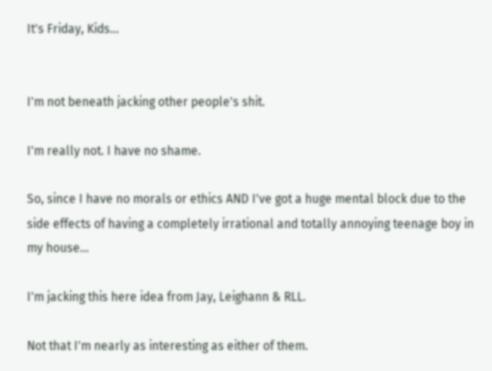It's Friday, Kids...


I'm not beneath jacking other people's shit.

I'm really not. I have no shame.

So, since I have no morals or ethics AND I've got a huge mental block due to the side effects of having a completely irrational and totally annoying teenage boy in my house...

I'm jacking this here idea from Jay, Leighann & RLL.

Not that I'm nearly as interesting as either of them.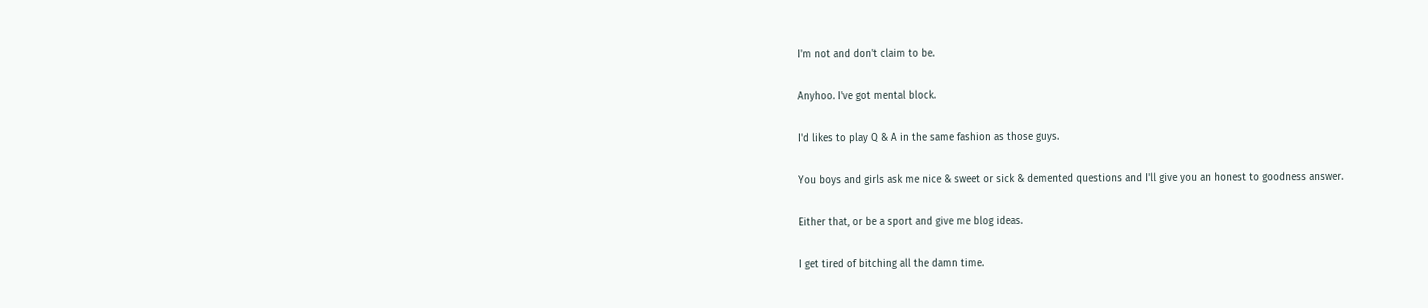I'm not and don't claim to be.

Anyhoo. I've got mental block.

I'd likes to play Q & A in the same fashion as those guys.

You boys and girls ask me nice & sweet or sick & demented questions and I'll give you an honest to goodness answer.

Either that, or be a sport and give me blog ideas.

I get tired of bitching all the damn time.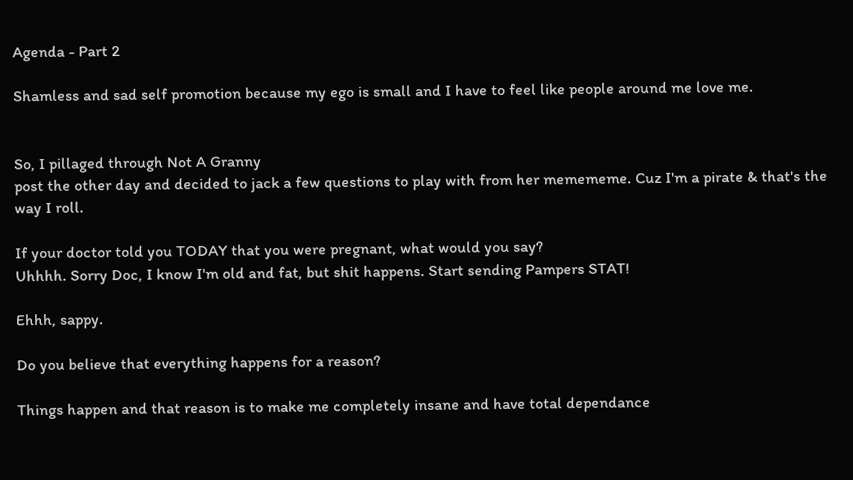Agenda - Part 2

Shamless and sad self promotion because my ego is small and I have to feel like people around me love me.


So, I pillaged through Not A Granny
post the other day and decided to jack a few questions to play with from her memememe. Cuz I'm a pirate & that's the way I roll.

If your doctor told you TODAY that you were pregnant, what would you say?
Uhhhh. Sorry Doc, I know I'm old and fat, but shit happens. Start sending Pampers STAT!

Ehhh, sappy.

Do you believe that everything happens for a reason?

Things happen and that reason is to make me completely insane and have total dependance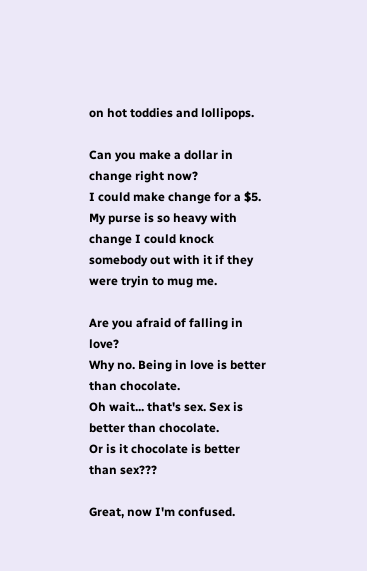on hot toddies and lollipops.

Can you make a dollar in change right now?
I could make change for a $5. My purse is so heavy with change I could knock somebody out with it if they were tryin to mug me.

Are you afraid of falling in love?
Why no. Being in love is better than chocolate.
Oh wait... that's sex. Sex is better than chocolate.
Or is it chocolate is better than sex???

Great, now I'm confused.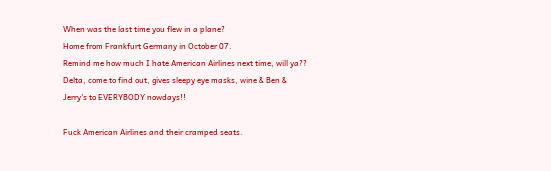When was the last time you flew in a plane?
Home from Frankfurt Germany in October 07.
Remind me how much I hate American Airlines next time, will ya??
Delta, come to find out, gives sleepy eye masks, wine & Ben & Jerry's to EVERYBODY nowdays!!

Fuck American Airlines and their cramped seats.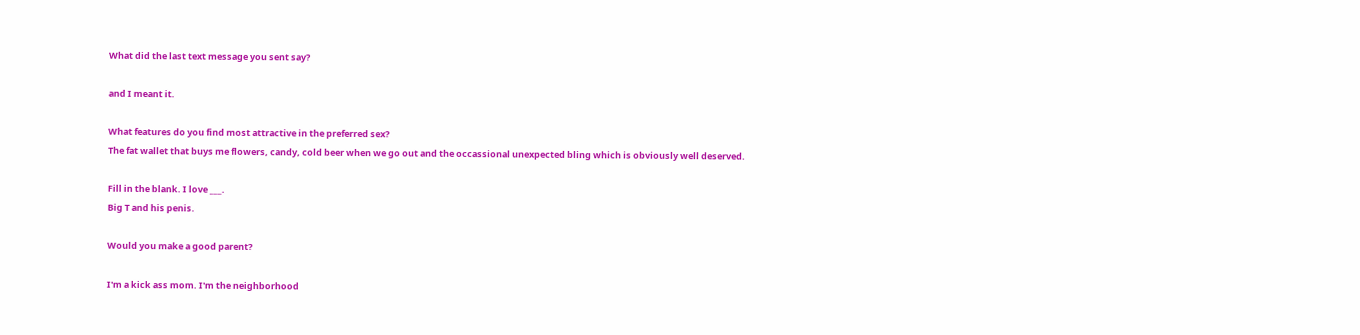What did the last text message you sent say?

and I meant it.

What features do you find most attractive in the preferred sex?
The fat wallet that buys me flowers, candy, cold beer when we go out and the occassional unexpected bling which is obviously well deserved.

Fill in the blank. I love ___.
Big T and his penis.

Would you make a good parent?

I'm a kick ass mom. I'm the neighborhood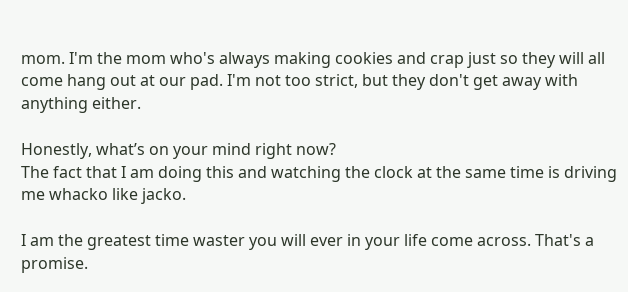mom. I'm the mom who's always making cookies and crap just so they will all come hang out at our pad. I'm not too strict, but they don't get away with anything either.

Honestly, what’s on your mind right now?
The fact that I am doing this and watching the clock at the same time is driving me whacko like jacko.

I am the greatest time waster you will ever in your life come across. That's a promise.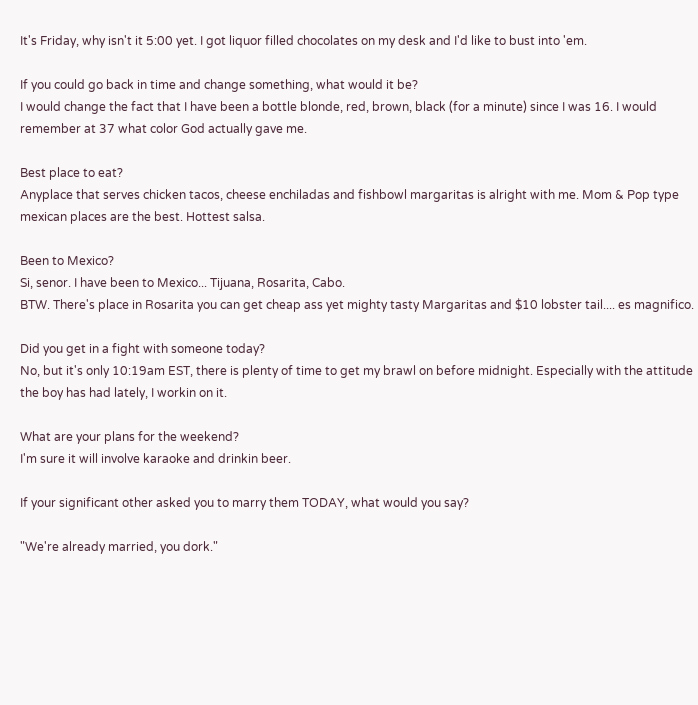It's Friday, why isn't it 5:00 yet. I got liquor filled chocolates on my desk and I'd like to bust into 'em.

If you could go back in time and change something, what would it be?
I would change the fact that I have been a bottle blonde, red, brown, black (for a minute) since I was 16. I would remember at 37 what color God actually gave me.

Best place to eat?
Anyplace that serves chicken tacos, cheese enchiladas and fishbowl margaritas is alright with me. Mom & Pop type mexican places are the best. Hottest salsa.

Been to Mexico?
Si, senor. I have been to Mexico... Tijuana, Rosarita, Cabo.
BTW. There's place in Rosarita you can get cheap ass yet mighty tasty Margaritas and $10 lobster tail.... es magnifico.

Did you get in a fight with someone today?
No, but it's only 10:19am EST, there is plenty of time to get my brawl on before midnight. Especially with the attitude the boy has had lately, I workin on it.

What are your plans for the weekend?
I'm sure it will involve karaoke and drinkin beer.

If your significant other asked you to marry them TODAY, what would you say?

"We're already married, you dork."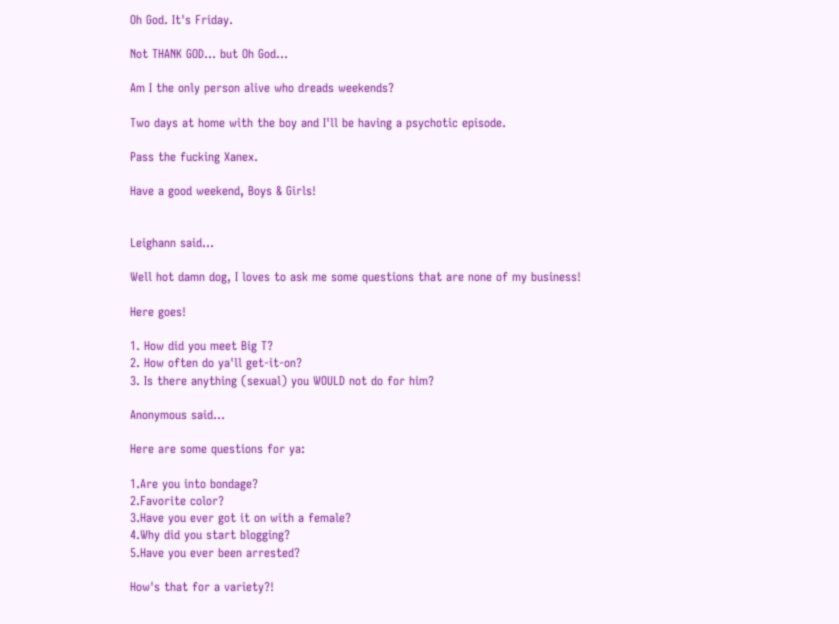Oh God. It's Friday.

Not THANK GOD... but Oh God...

Am I the only person alive who dreads weekends?

Two days at home with the boy and I'll be having a psychotic episode.

Pass the fucking Xanex.

Have a good weekend, Boys & Girls!


Leighann said...

Well hot damn dog, I loves to ask me some questions that are none of my business!

Here goes!

1. How did you meet Big T?
2. How often do ya'll get-it-on?
3. Is there anything (sexual) you WOULD not do for him?

Anonymous said...

Here are some questions for ya:

1.Are you into bondage?
2.Favorite color?
3.Have you ever got it on with a female?
4.Why did you start blogging?
5.Have you ever been arrested?

How's that for a variety?!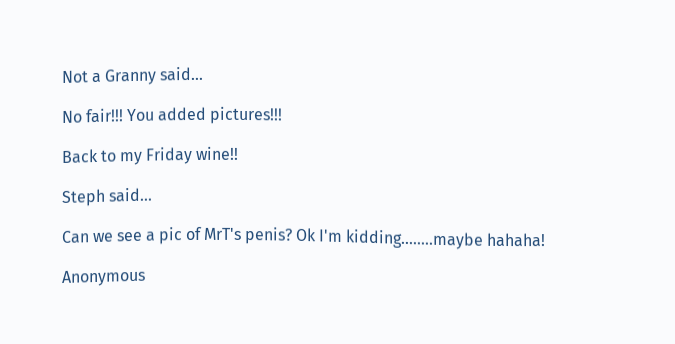Not a Granny said...

No fair!!! You added pictures!!!

Back to my Friday wine!!

Steph said...

Can we see a pic of MrT's penis? Ok I'm kidding........maybe hahaha!

Anonymous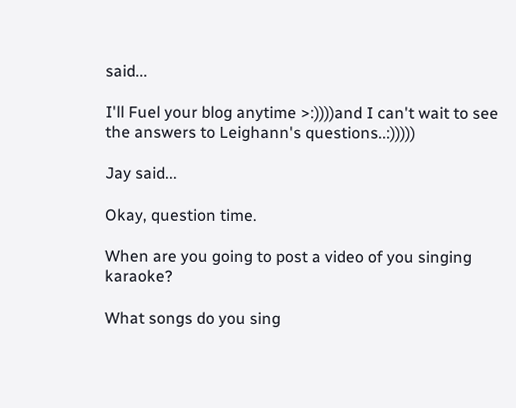said...

I'll Fuel your blog anytime >:))))and I can't wait to see the answers to Leighann's questions..:)))))

Jay said...

Okay, question time.

When are you going to post a video of you singing karaoke?

What songs do you sing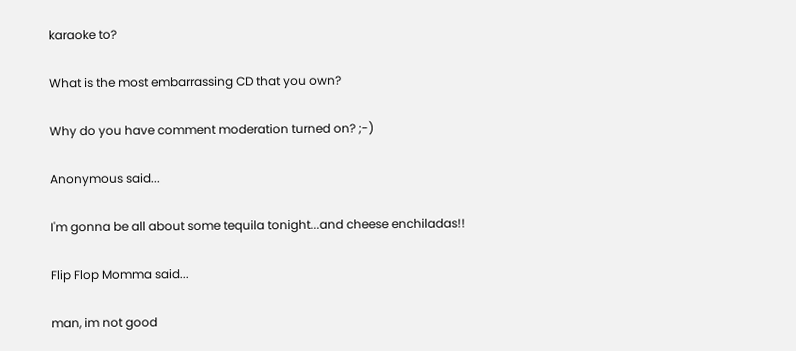karaoke to?

What is the most embarrassing CD that you own?

Why do you have comment moderation turned on? ;-)

Anonymous said...

I'm gonna be all about some tequila tonight...and cheese enchiladas!!

Flip Flop Momma said...

man, im not good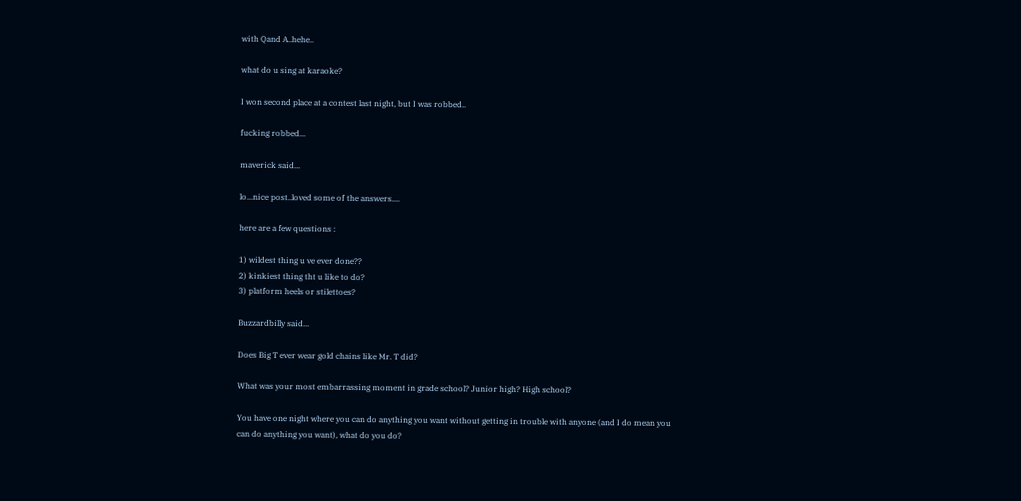with Qand A..hehe..

what do u sing at karaoke?

I won second place at a contest last night, but I was robbed..

fucking robbed...

maverick said...

lo...nice post..loved some of the answers....

here are a few questions :

1) wildest thing u ve ever done??
2) kinkiest thing tht u like to do?
3) platform heels or stilettoes?

Buzzardbilly said...

Does Big T ever wear gold chains like Mr. T did?

What was your most embarrassing moment in grade school? Junior high? High school?

You have one night where you can do anything you want without getting in trouble with anyone (and I do mean you can do anything you want), what do you do?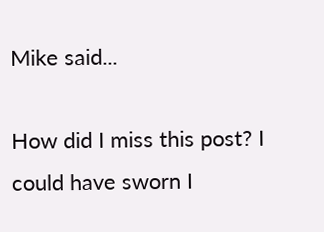Mike said...

How did I miss this post? I could have sworn I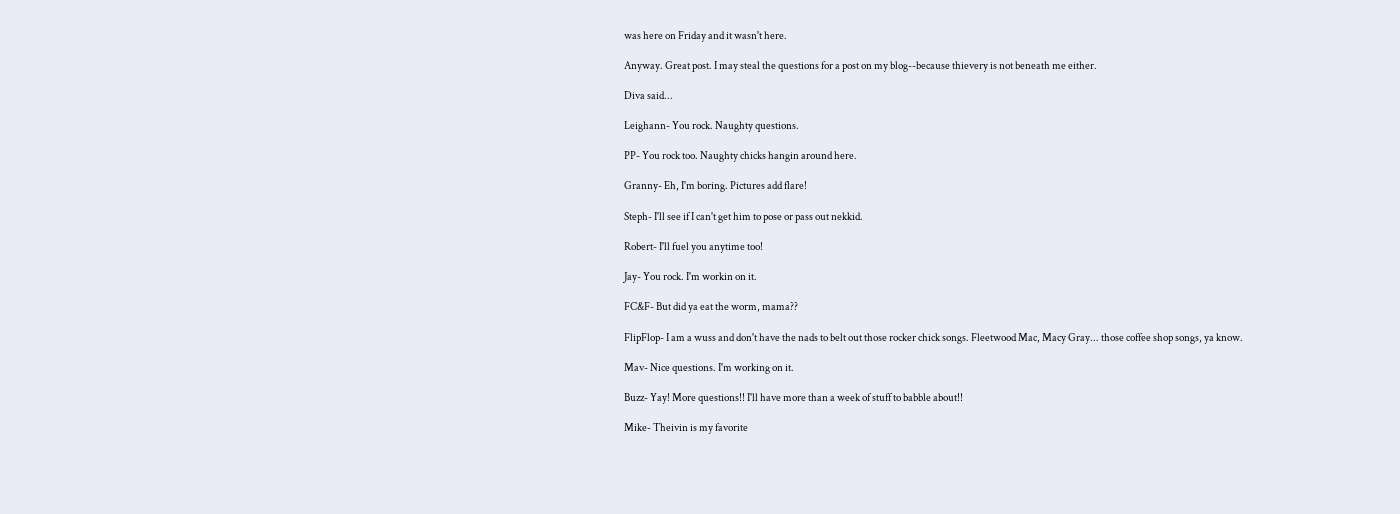was here on Friday and it wasn't here.

Anyway. Great post. I may steal the questions for a post on my blog--because thievery is not beneath me either.

Diva said...

Leighann- You rock. Naughty questions.

PP- You rock too. Naughty chicks hangin around here.

Granny- Eh, I'm boring. Pictures add flare!

Steph- I'll see if I can't get him to pose or pass out nekkid.

Robert- I'll fuel you anytime too!

Jay- You rock. I'm workin on it.

FC&F- But did ya eat the worm, mama??

FlipFlop- I am a wuss and don't have the nads to belt out those rocker chick songs. Fleetwood Mac, Macy Gray... those coffee shop songs, ya know.

Mav- Nice questions. I'm working on it.

Buzz- Yay! More questions!! I'll have more than a week of stuff to babble about!!

Mike- Theivin is my favorite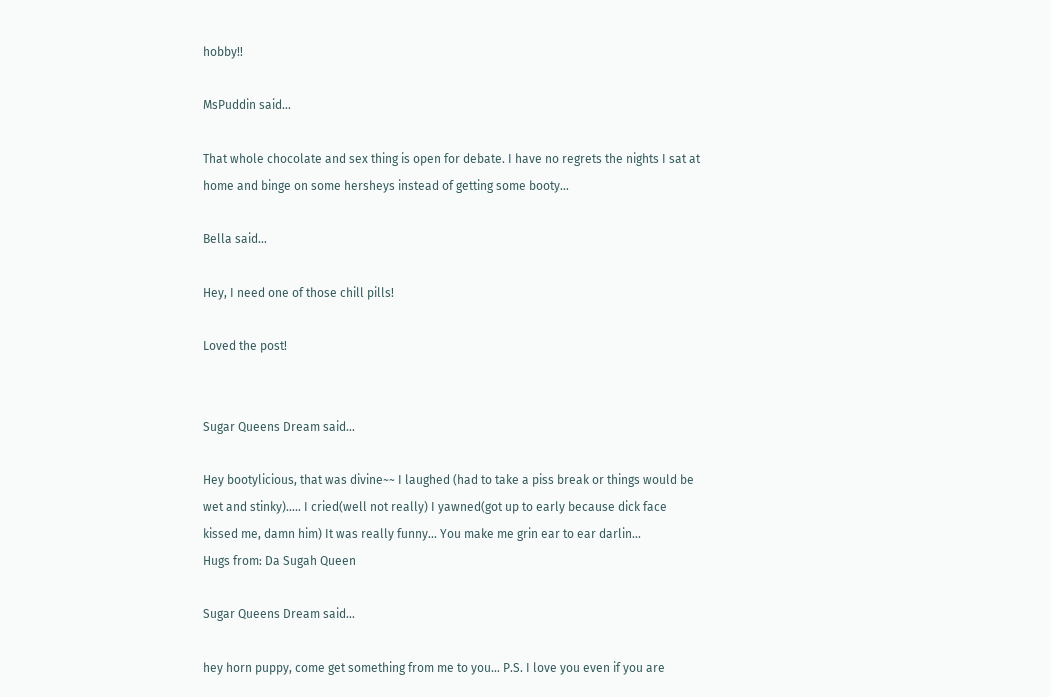hobby!!

MsPuddin said...

That whole chocolate and sex thing is open for debate. I have no regrets the nights I sat at home and binge on some hersheys instead of getting some booty…

Bella said...

Hey, I need one of those chill pills!

Loved the post!


Sugar Queens Dream said...

Hey bootylicious, that was divine~~ I laughed (had to take a piss break or things would be wet and stinky)..... I cried(well not really) I yawned(got up to early because dick face kissed me, damn him) It was really funny... You make me grin ear to ear darlin...
Hugs from: Da Sugah Queen

Sugar Queens Dream said...

hey horn puppy, come get something from me to you... P.S. I love you even if you are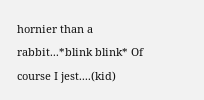hornier than a rabbit...*blink blink* Of course I jest....(kid)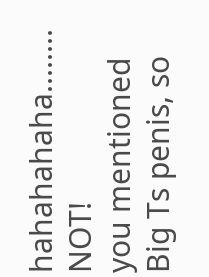hahahahaha........ NOT!
you mentioned Big Ts penis, so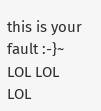this is your fault :-}~ LOL LOL LOL